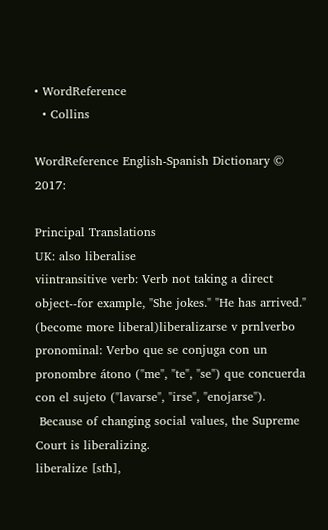• WordReference
  • Collins

WordReference English-Spanish Dictionary © 2017:

Principal Translations
UK: also liberalise
viintransitive verb: Verb not taking a direct object--for example, "She jokes." "He has arrived."
(become more liberal)liberalizarse v prnlverbo pronominal: Verbo que se conjuga con un pronombre átono ("me", "te", "se") que concuerda con el sujeto ("lavarse", "irse", "enojarse").
 Because of changing social values, the Supreme Court is liberalizing.
liberalize [sth],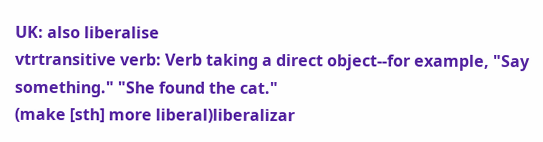UK: also liberalise
vtrtransitive verb: Verb taking a direct object--for example, "Say something." "She found the cat."
(make [sth] more liberal)liberalizar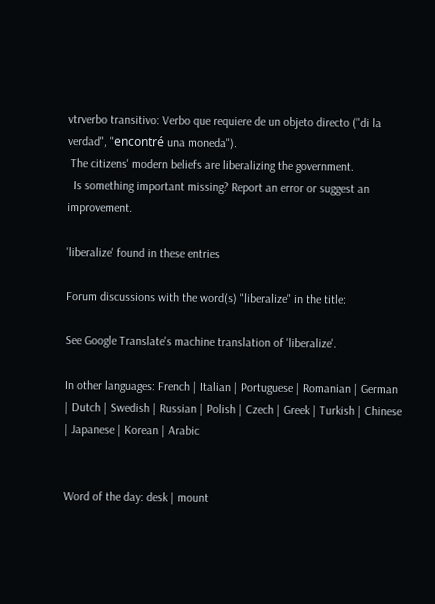vtrverbo transitivo: Verbo que requiere de un objeto directo ("di la verdad", "encontré una moneda").
 The citizens' modern beliefs are liberalizing the government.
  Is something important missing? Report an error or suggest an improvement.

'liberalize' found in these entries

Forum discussions with the word(s) "liberalize" in the title:

See Google Translate's machine translation of 'liberalize'.

In other languages: French | Italian | Portuguese | Romanian | German | Dutch | Swedish | Russian | Polish | Czech | Greek | Turkish | Chinese | Japanese | Korean | Arabic


Word of the day: desk | mount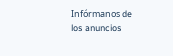Infórmanos de los anuncios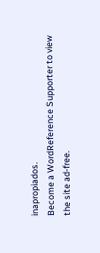inapropiados.
Become a WordReference Supporter to view the site ad-free.